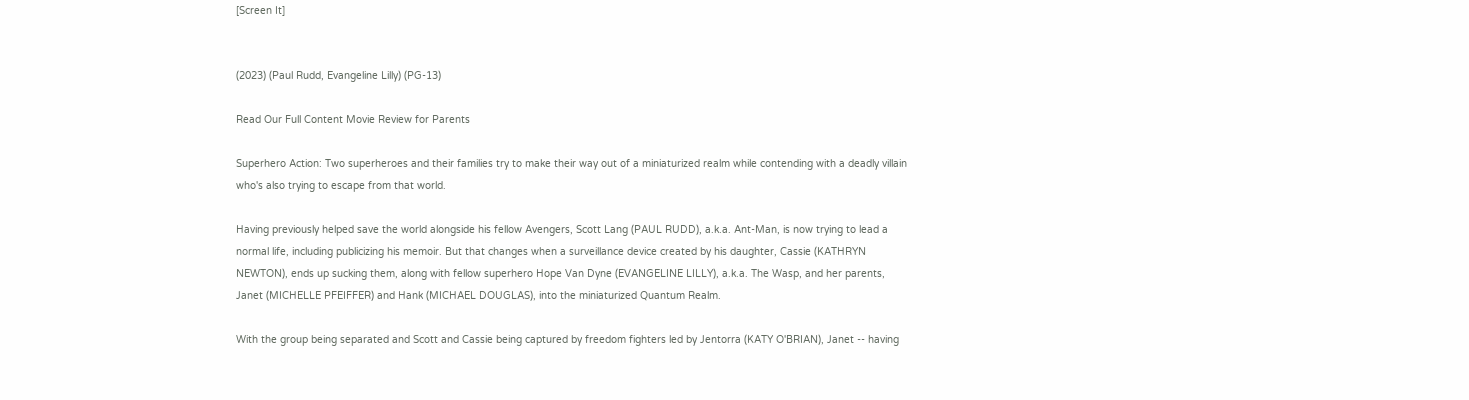[Screen It]


(2023) (Paul Rudd, Evangeline Lilly) (PG-13)

Read Our Full Content Movie Review for Parents

Superhero Action: Two superheroes and their families try to make their way out of a miniaturized realm while contending with a deadly villain who's also trying to escape from that world.

Having previously helped save the world alongside his fellow Avengers, Scott Lang (PAUL RUDD), a.k.a. Ant-Man, is now trying to lead a normal life, including publicizing his memoir. But that changes when a surveillance device created by his daughter, Cassie (KATHRYN NEWTON), ends up sucking them, along with fellow superhero Hope Van Dyne (EVANGELINE LILLY), a.k.a. The Wasp, and her parents, Janet (MICHELLE PFEIFFER) and Hank (MICHAEL DOUGLAS), into the miniaturized Quantum Realm.

With the group being separated and Scott and Cassie being captured by freedom fighters led by Jentorra (KATY O'BRIAN), Janet -- having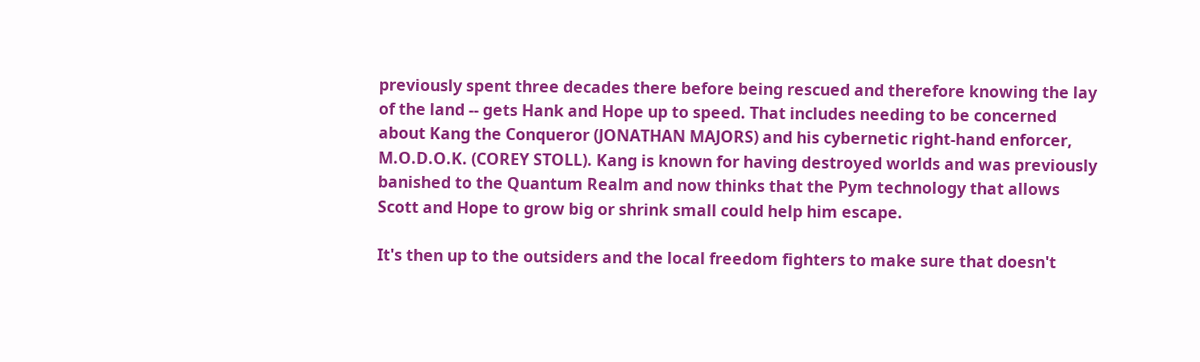previously spent three decades there before being rescued and therefore knowing the lay of the land -- gets Hank and Hope up to speed. That includes needing to be concerned about Kang the Conqueror (JONATHAN MAJORS) and his cybernetic right-hand enforcer, M.O.D.O.K. (COREY STOLL). Kang is known for having destroyed worlds and was previously banished to the Quantum Realm and now thinks that the Pym technology that allows Scott and Hope to grow big or shrink small could help him escape.

It's then up to the outsiders and the local freedom fighters to make sure that doesn't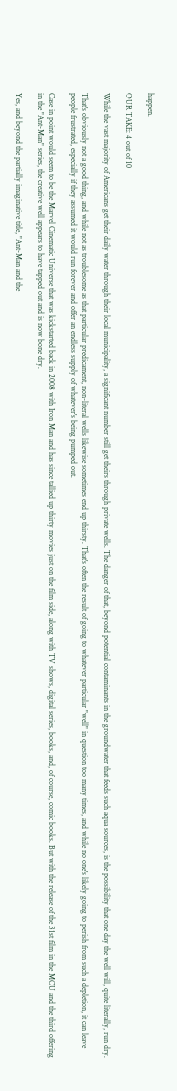happen.

OUR TAKE: 4 out of 10

While the vast majority of Americans get their daily water through their local municipality, a significant number still get theirs through private wells. The danger of that, beyond potential contaminants in the groundwater that feeds such aqua sources, is the possibility that one day the well will, quite literally, run dry.

That's obviously not a good thing, and while not as troublesome as that particular predicament, non-literal wells likewise sometimes end up thirsty. That's often the result of going to whatever particular "well" in question too many times, and while no one's likely going to perish from such a depletion, it can leave people frustrated, especially if they assumed it would run forever and offer an endless supply of whatever's being pumped out.

Case in point would seem to be the Marvel Cinematic Universe that was kickstarted back in 2008 with Iron Man and has since tallied up thirty movies just on the film side, along with TV shows, digital series, books, and, of course, comic books. But with the release of the 31st film in the MCU and the third offering in the "Ant-Man" series, the creative well appears to have tapped out and is now bone dry.

Yes, and beyond the partially imaginative title, "Ant-Man and the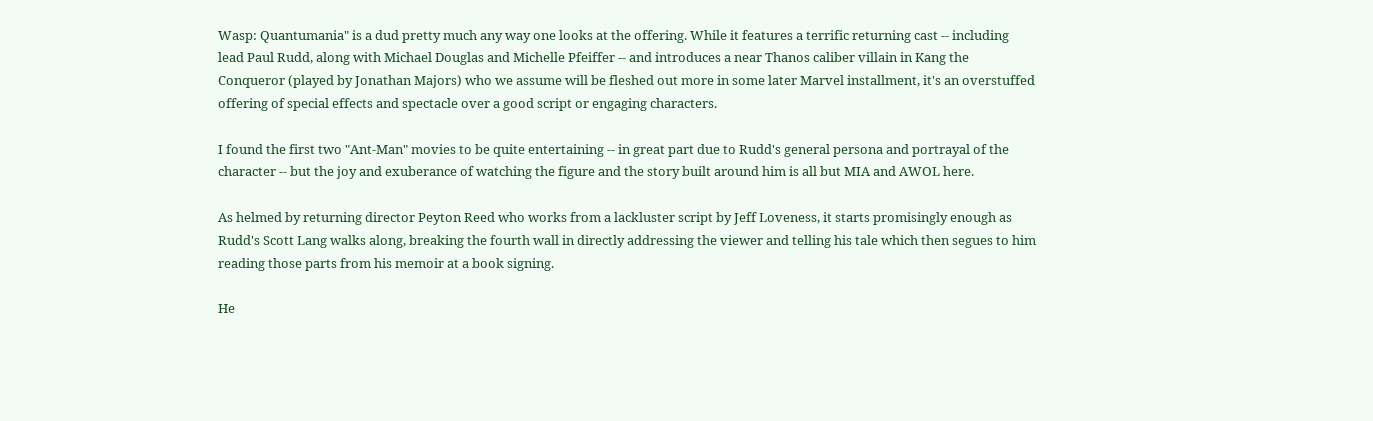Wasp: Quantumania" is a dud pretty much any way one looks at the offering. While it features a terrific returning cast -- including lead Paul Rudd, along with Michael Douglas and Michelle Pfeiffer -- and introduces a near Thanos caliber villain in Kang the Conqueror (played by Jonathan Majors) who we assume will be fleshed out more in some later Marvel installment, it's an overstuffed offering of special effects and spectacle over a good script or engaging characters.

I found the first two "Ant-Man" movies to be quite entertaining -- in great part due to Rudd's general persona and portrayal of the character -- but the joy and exuberance of watching the figure and the story built around him is all but MIA and AWOL here.

As helmed by returning director Peyton Reed who works from a lackluster script by Jeff Loveness, it starts promisingly enough as Rudd's Scott Lang walks along, breaking the fourth wall in directly addressing the viewer and telling his tale which then segues to him reading those parts from his memoir at a book signing.

He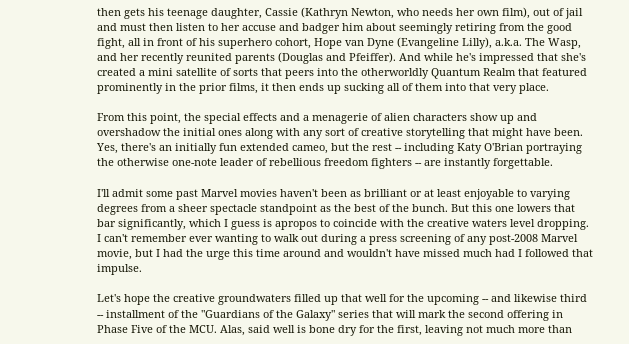then gets his teenage daughter, Cassie (Kathryn Newton, who needs her own film), out of jail and must then listen to her accuse and badger him about seemingly retiring from the good fight, all in front of his superhero cohort, Hope van Dyne (Evangeline Lilly), a.k.a. The Wasp, and her recently reunited parents (Douglas and Pfeiffer). And while he's impressed that she's created a mini satellite of sorts that peers into the otherworldly Quantum Realm that featured prominently in the prior films, it then ends up sucking all of them into that very place.

From this point, the special effects and a menagerie of alien characters show up and overshadow the initial ones along with any sort of creative storytelling that might have been. Yes, there's an initially fun extended cameo, but the rest -- including Katy O'Brian portraying the otherwise one-note leader of rebellious freedom fighters -- are instantly forgettable.

I'll admit some past Marvel movies haven't been as brilliant or at least enjoyable to varying degrees from a sheer spectacle standpoint as the best of the bunch. But this one lowers that bar significantly, which I guess is apropos to coincide with the creative waters level dropping. I can't remember ever wanting to walk out during a press screening of any post-2008 Marvel movie, but I had the urge this time around and wouldn't have missed much had I followed that impulse.

Let's hope the creative groundwaters filled up that well for the upcoming -- and likewise third -- installment of the "Guardians of the Galaxy" series that will mark the second offering in Phase Five of the MCU. Alas, said well is bone dry for the first, leaving not much more than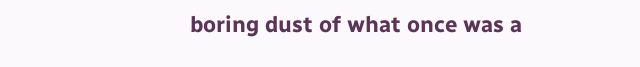boring dust of what once was a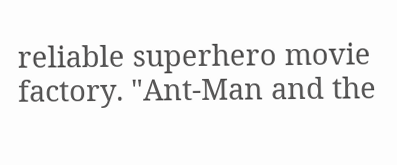reliable superhero movie factory. "Ant-Man and the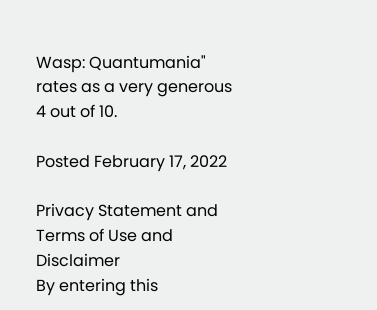Wasp: Quantumania" rates as a very generous 4 out of 10.

Posted February 17, 2022

Privacy Statement and Terms of Use and Disclaimer
By entering this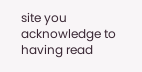site you acknowledge to having read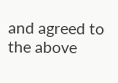and agreed to the above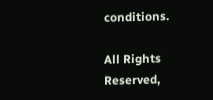conditions.

All Rights Reserved,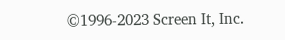©1996-2023 Screen It, Inc.